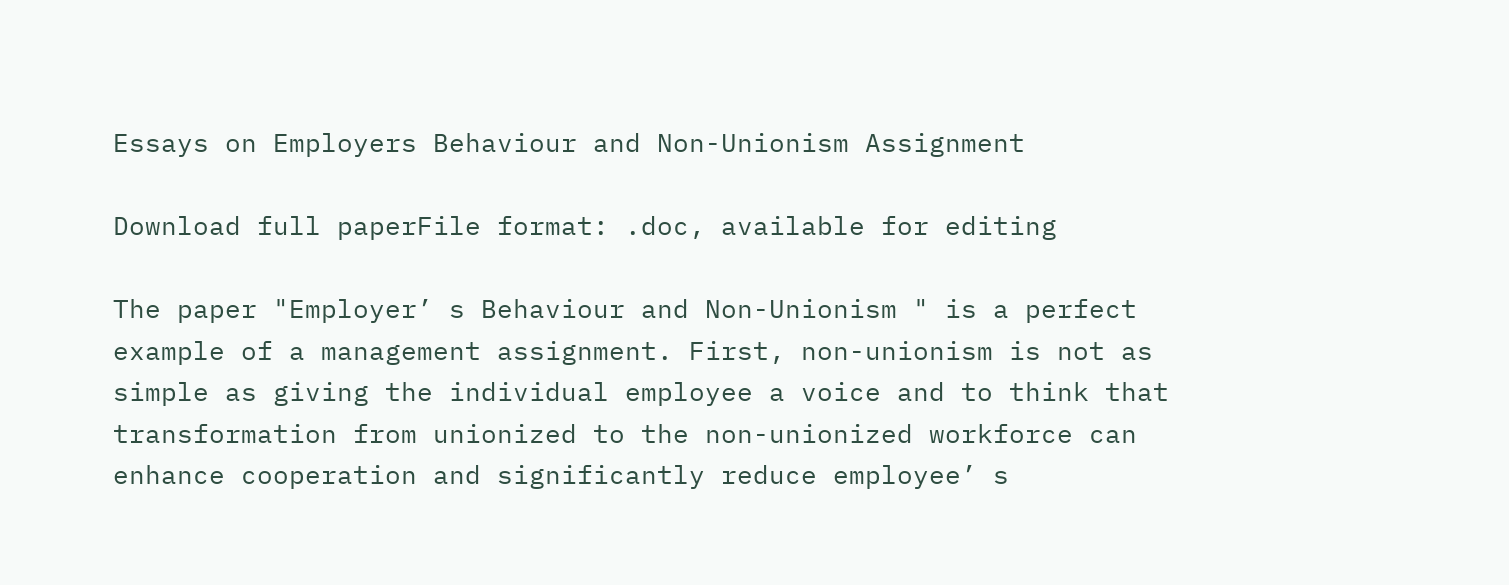Essays on Employers Behaviour and Non-Unionism Assignment

Download full paperFile format: .doc, available for editing

The paper "Employer’ s Behaviour and Non-Unionism " is a perfect example of a management assignment. First, non-unionism is not as simple as giving the individual employee a voice and to think that transformation from unionized to the non-unionized workforce can enhance cooperation and significantly reduce employee’ s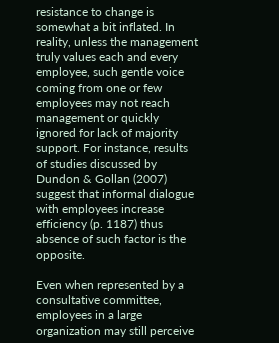resistance to change is somewhat a bit inflated. In reality, unless the management truly values each and every employee, such gentle voice coming from one or few employees may not reach management or quickly ignored for lack of majority support. For instance, results of studies discussed by Dundon & Gollan (2007) suggest that informal dialogue with employees increase efficiency (p. 1187) thus absence of such factor is the opposite.

Even when represented by a consultative committee, employees in a large organization may still perceive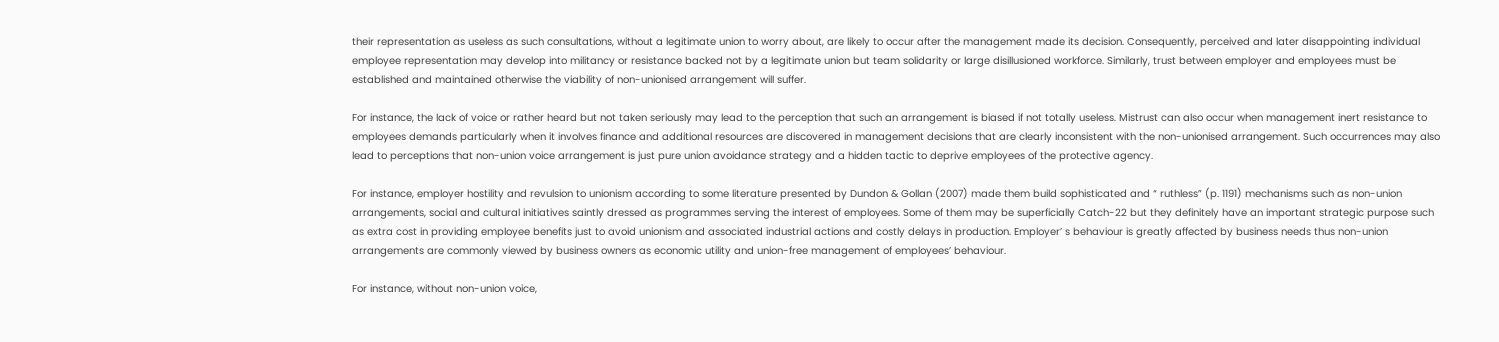their representation as useless as such consultations, without a legitimate union to worry about, are likely to occur after the management made its decision. Consequently, perceived and later disappointing individual employee representation may develop into militancy or resistance backed not by a legitimate union but team solidarity or large disillusioned workforce. Similarly, trust between employer and employees must be established and maintained otherwise the viability of non-unionised arrangement will suffer.

For instance, the lack of voice or rather heard but not taken seriously may lead to the perception that such an arrangement is biased if not totally useless. Mistrust can also occur when management inert resistance to employees demands particularly when it involves finance and additional resources are discovered in management decisions that are clearly inconsistent with the non-unionised arrangement. Such occurrences may also lead to perceptions that non-union voice arrangement is just pure union avoidance strategy and a hidden tactic to deprive employees of the protective agency.

For instance, employer hostility and revulsion to unionism according to some literature presented by Dundon & Gollan (2007) made them build sophisticated and “ ruthless” (p. 1191) mechanisms such as non-union arrangements, social and cultural initiatives saintly dressed as programmes serving the interest of employees. Some of them may be superficially Catch-22 but they definitely have an important strategic purpose such as extra cost in providing employee benefits just to avoid unionism and associated industrial actions and costly delays in production. Employer’ s behaviour is greatly affected by business needs thus non-union arrangements are commonly viewed by business owners as economic utility and union-free management of employees’ behaviour.

For instance, without non-union voice,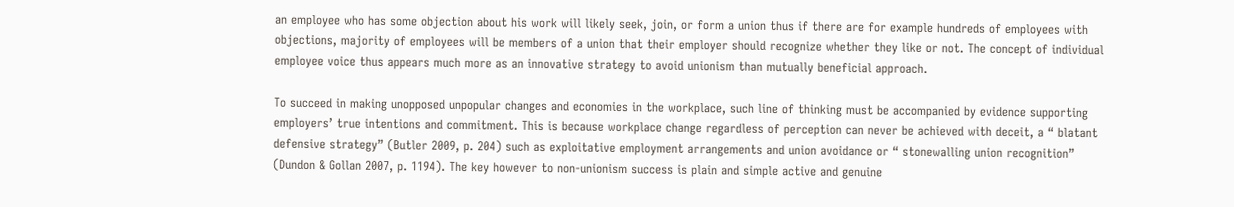an employee who has some objection about his work will likely seek, join, or form a union thus if there are for example hundreds of employees with objections, majority of employees will be members of a union that their employer should recognize whether they like or not. The concept of individual employee voice thus appears much more as an innovative strategy to avoid unionism than mutually beneficial approach.

To succeed in making unopposed unpopular changes and economies in the workplace, such line of thinking must be accompanied by evidence supporting employers’ true intentions and commitment. This is because workplace change regardless of perception can never be achieved with deceit, a “ blatant defensive strategy” (Butler 2009, p. 204) such as exploitative employment arrangements and union avoidance or “ stonewalling union recognition” (Dundon & Gollan 2007, p. 1194). The key however to non-unionism success is plain and simple active and genuine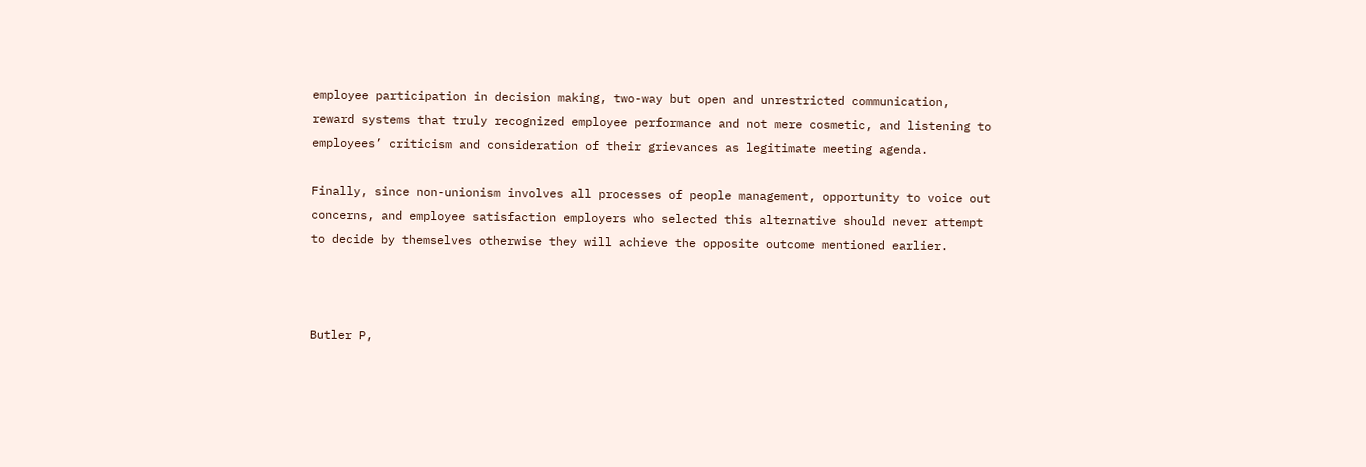employee participation in decision making, two-way but open and unrestricted communication, reward systems that truly recognized employee performance and not mere cosmetic, and listening to employees’ criticism and consideration of their grievances as legitimate meeting agenda.

Finally, since non-unionism involves all processes of people management, opportunity to voice out concerns, and employee satisfaction employers who selected this alternative should never attempt to decide by themselves otherwise they will achieve the opposite outcome mentioned earlier.



Butler P,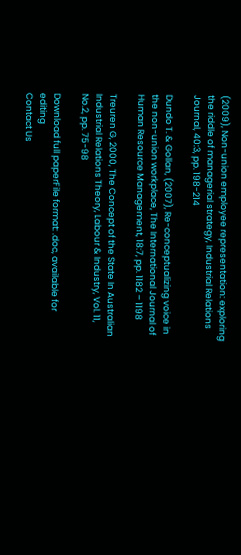(2009), Non-union employee representation: exploring the riddle of managerial strategy, Industrial Relations Journal, 40:3, pp. 198-214

Dundo T. & Gollan, (2007), Re-conceptualizing voice in the non-union workplace, The International Journal of Human Resource Management, 18:7, pp. 1182 – 1198

Treuren G, 2000, The Concept of the State In Australian Industrial Relations Theory, Labour & Industry, Vol. 11, No.2, pp. 75-98

Download full paperFile format: .doc, available for editing
Contact Us